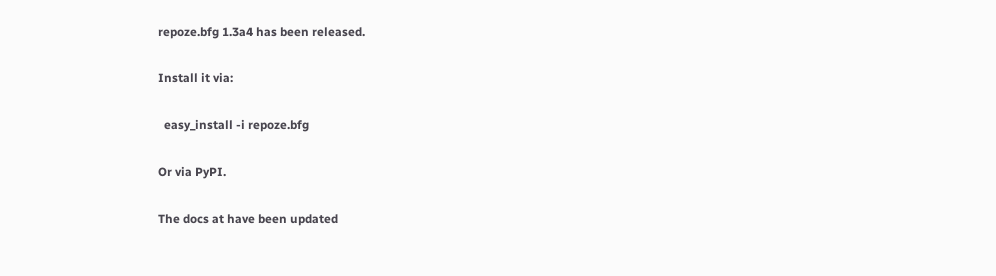repoze.bfg 1.3a4 has been released.

Install it via:

  easy_install -i repoze.bfg

Or via PyPI.

The docs at have been updated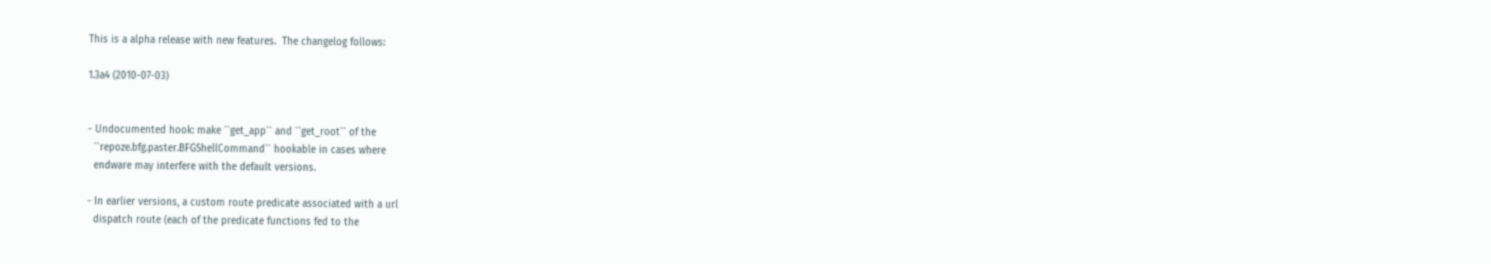This is a alpha release with new features.  The changelog follows:

1.3a4 (2010-07-03)


- Undocumented hook: make ``get_app`` and ``get_root`` of the
  ``repoze.bfg.paster.BFGShellCommand`` hookable in cases where
  endware may interfere with the default versions.

- In earlier versions, a custom route predicate associated with a url
  dispatch route (each of the predicate functions fed to the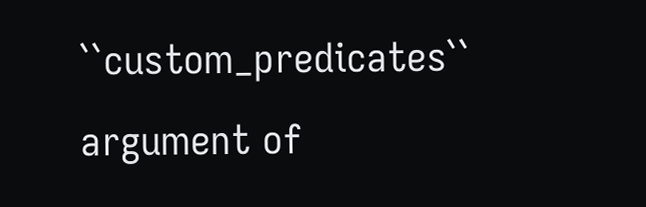``custom_predicates`` argument of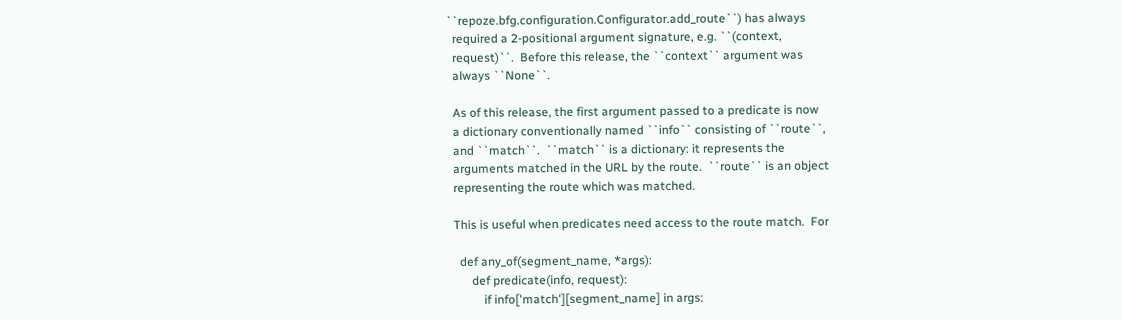``repoze.bfg.configuration.Configurator.add_route``) has always
  required a 2-positional argument signature, e.g. ``(context,
  request)``.  Before this release, the ``context`` argument was
  always ``None``.

  As of this release, the first argument passed to a predicate is now
  a dictionary conventionally named ``info`` consisting of ``route``,
  and ``match``.  ``match`` is a dictionary: it represents the
  arguments matched in the URL by the route.  ``route`` is an object
  representing the route which was matched.

  This is useful when predicates need access to the route match.  For

    def any_of(segment_name, *args):
        def predicate(info, request):
            if info['match'][segment_name] in args: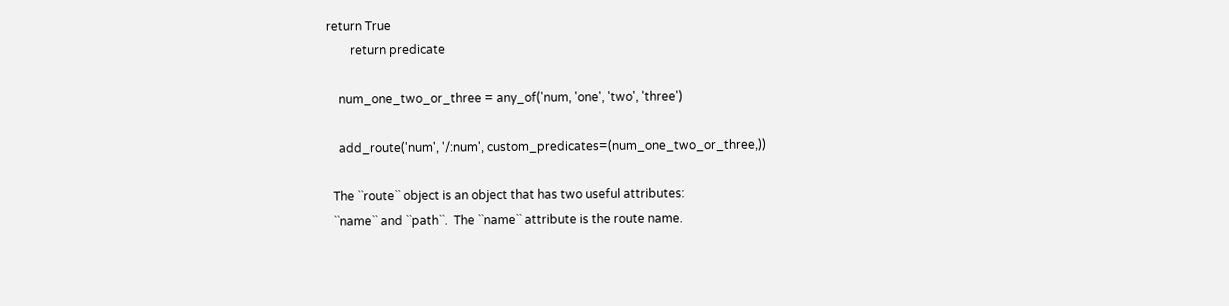return True
        return predicate

    num_one_two_or_three = any_of('num, 'one', 'two', 'three')

    add_route('num', '/:num', custom_predicates=(num_one_two_or_three,))

  The ``route`` object is an object that has two useful attributes:
  ``name`` and ``path``.  The ``name`` attribute is the route name.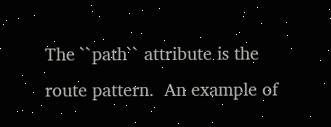The ``path`` attribute is the route pattern.  An example of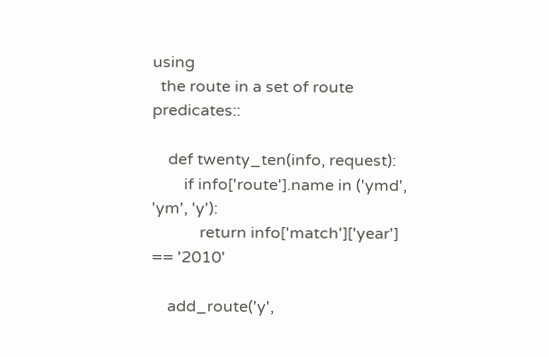using
  the route in a set of route predicates::

    def twenty_ten(info, request):
        if info['route'].name in ('ymd', 'ym', 'y'):
            return info['match']['year'] == '2010'

    add_route('y',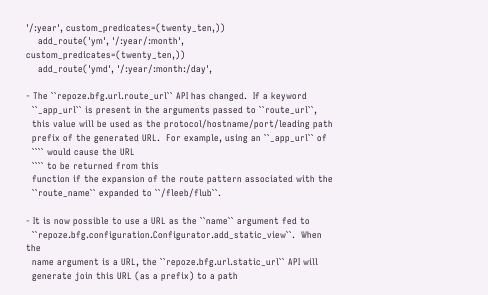'/:year', custom_predicates=(twenty_ten,))
    add_route('ym', '/:year/:month', custom_predicates=(twenty_ten,))
    add_route('ymd', '/:year/:month:/day',

- The ``repoze.bfg.url.route_url`` API has changed.  If a keyword
  ``_app_url`` is present in the arguments passed to ``route_url``,
  this value will be used as the protocol/hostname/port/leading path
  prefix of the generated URL.  For example, using an ``_app_url`` of
  ```` would cause the URL
  ```` to be returned from this
  function if the expansion of the route pattern associated with the
  ``route_name`` expanded to ``/fleeb/flub``.

- It is now possible to use a URL as the ``name`` argument fed to
  ``repoze.bfg.configuration.Configurator.add_static_view``.  When the
  name argument is a URL, the ``repoze.bfg.url.static_url`` API will
  generate join this URL (as a prefix) to a path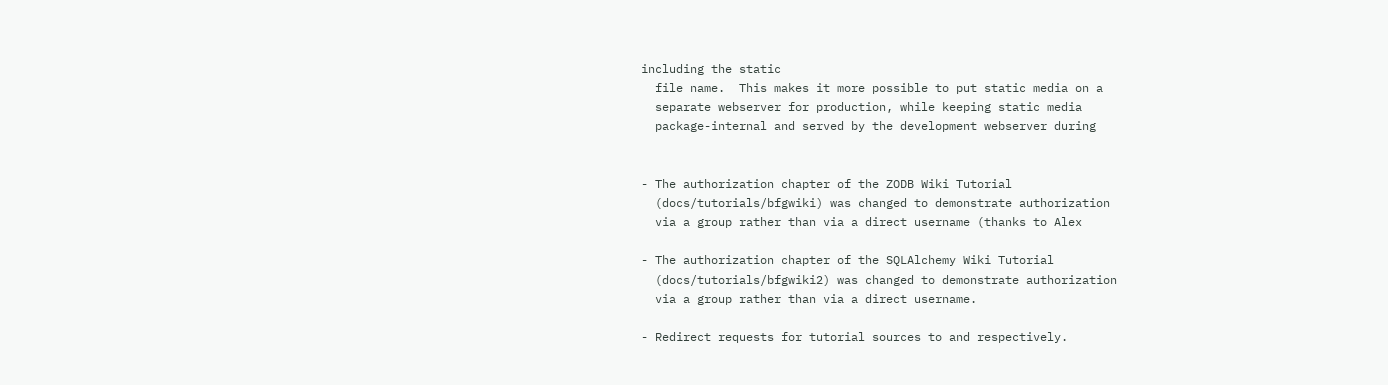including the static
  file name.  This makes it more possible to put static media on a
  separate webserver for production, while keeping static media
  package-internal and served by the development webserver during


- The authorization chapter of the ZODB Wiki Tutorial
  (docs/tutorials/bfgwiki) was changed to demonstrate authorization
  via a group rather than via a direct username (thanks to Alex

- The authorization chapter of the SQLAlchemy Wiki Tutorial
  (docs/tutorials/bfgwiki2) was changed to demonstrate authorization
  via a group rather than via a direct username.

- Redirect requests for tutorial sources to and respectively.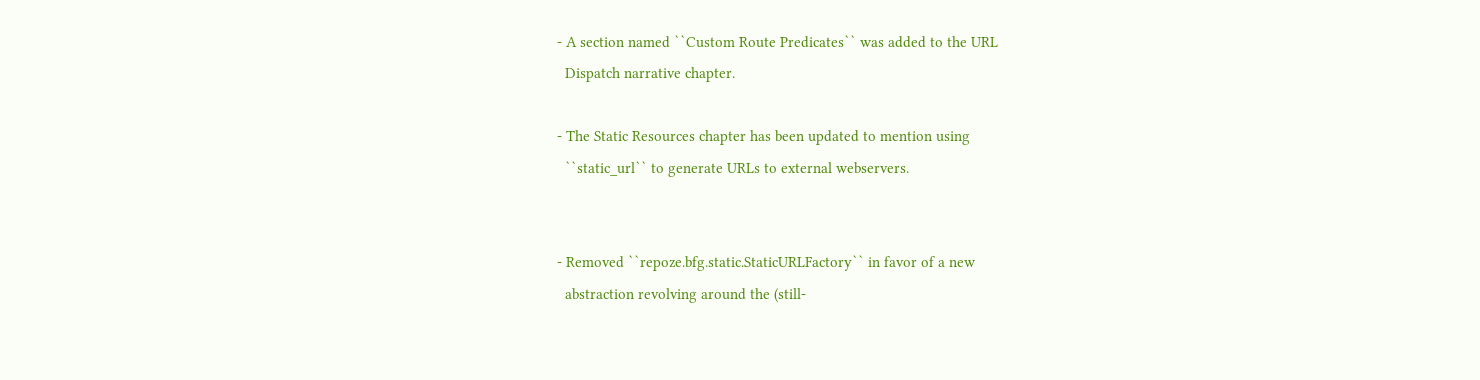- A section named ``Custom Route Predicates`` was added to the URL
  Dispatch narrative chapter.

- The Static Resources chapter has been updated to mention using
  ``static_url`` to generate URLs to external webservers.


- Removed ``repoze.bfg.static.StaticURLFactory`` in favor of a new
  abstraction revolving around the (still-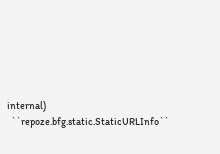internal)
  ``repoze.bfg.static.StaticURLInfo``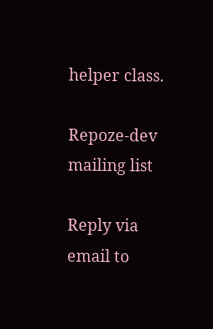helper class.

Repoze-dev mailing list

Reply via email to